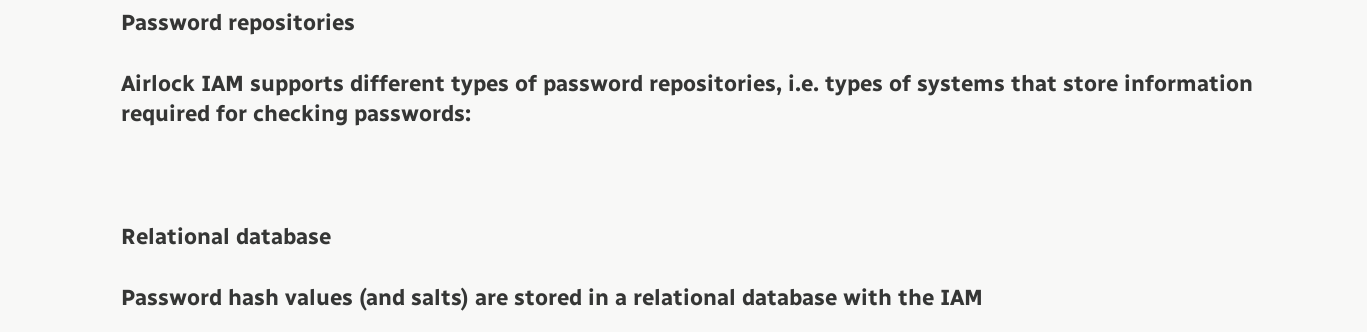Password repositories

Airlock IAM supports different types of password repositories, i.e. types of systems that store information required for checking passwords:



Relational database

Password hash values (and salts) are stored in a relational database with the IAM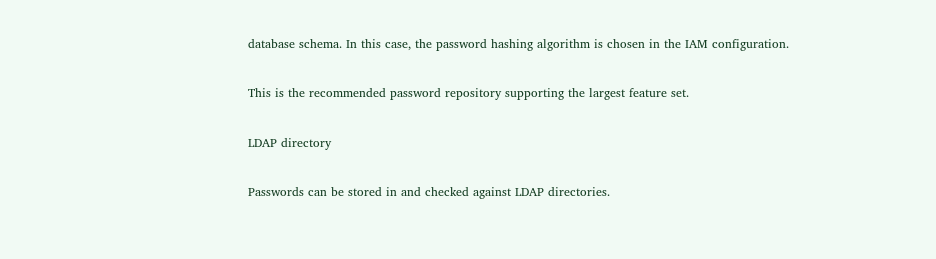database schema. In this case, the password hashing algorithm is chosen in the IAM configuration.

This is the recommended password repository supporting the largest feature set.

LDAP directory

Passwords can be stored in and checked against LDAP directories.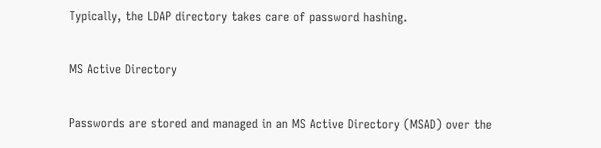Typically, the LDAP directory takes care of password hashing.

MS Active Directory

Passwords are stored and managed in an MS Active Directory (MSAD) over the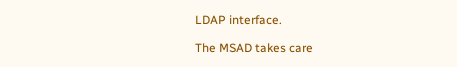LDAP interface.

The MSAD takes care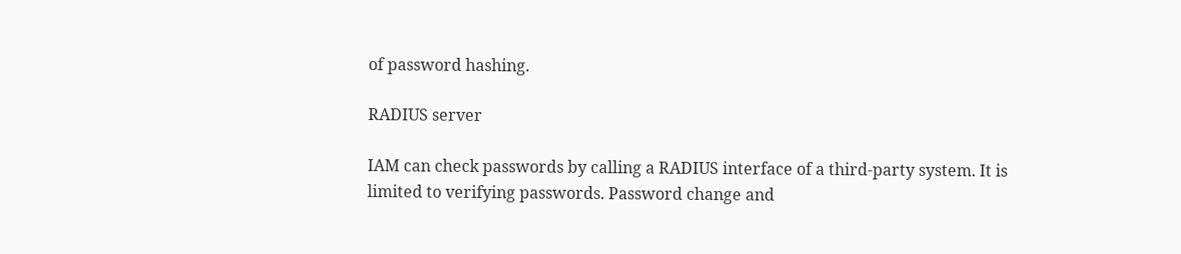of password hashing.

RADIUS server

IAM can check passwords by calling a RADIUS interface of a third-party system. It is limited to verifying passwords. Password change and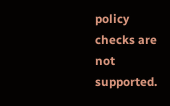policy checks are not supported.